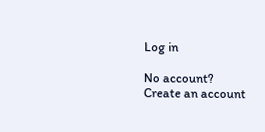Log in

No account? Create an account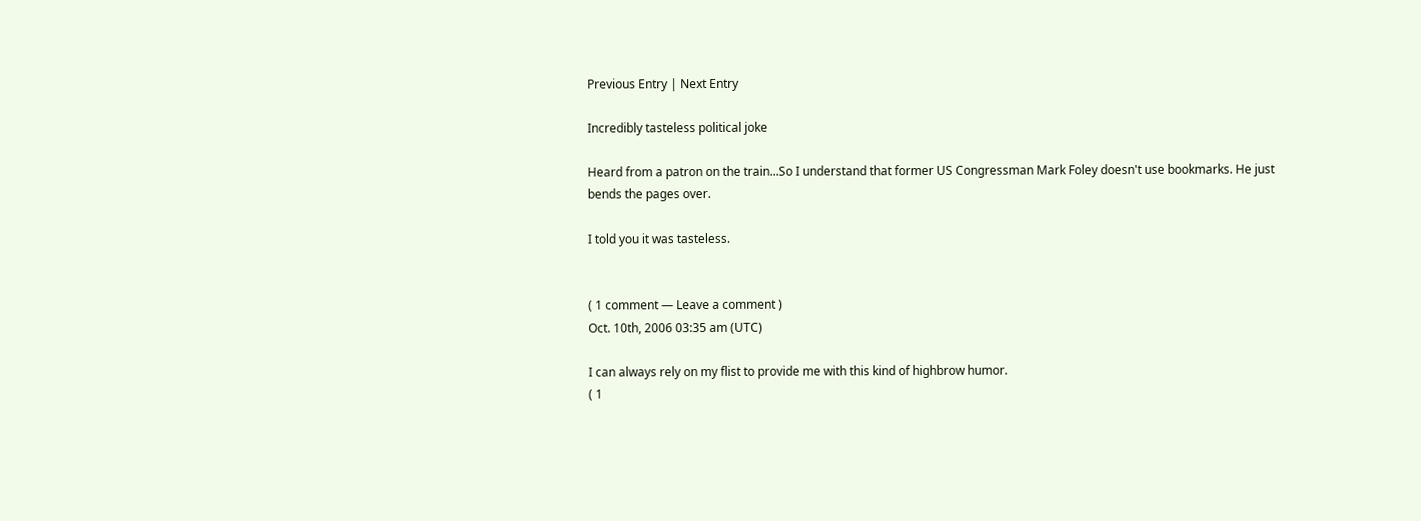Previous Entry | Next Entry

Incredibly tasteless political joke

Heard from a patron on the train...So I understand that former US Congressman Mark Foley doesn't use bookmarks. He just bends the pages over.

I told you it was tasteless.


( 1 comment — Leave a comment )
Oct. 10th, 2006 03:35 am (UTC)

I can always rely on my flist to provide me with this kind of highbrow humor.
( 1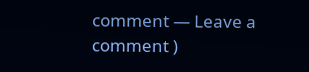comment — Leave a comment )